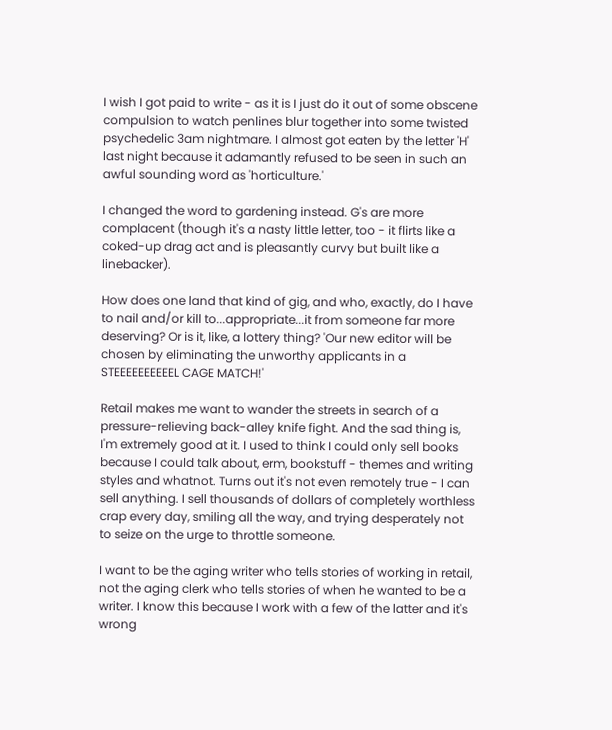I wish I got paid to write - as it is I just do it out of some obscene compulsion to watch penlines blur together into some twisted psychedelic 3am nightmare. I almost got eaten by the letter 'H' last night because it adamantly refused to be seen in such an awful sounding word as 'horticulture.'

I changed the word to gardening instead. G's are more complacent (though it's a nasty little letter, too - it flirts like a coked-up drag act and is pleasantly curvy but built like a linebacker).

How does one land that kind of gig, and who, exactly, do I have to nail and/or kill to...appropriate...it from someone far more deserving? Or is it, like, a lottery thing? 'Our new editor will be chosen by eliminating the unworthy applicants in a STEEEEEEEEEEL CAGE MATCH!'

Retail makes me want to wander the streets in search of a pressure-relieving back-alley knife fight. And the sad thing is, I'm extremely good at it. I used to think I could only sell books because I could talk about, erm, bookstuff - themes and writing styles and whatnot. Turns out it's not even remotely true - I can sell anything. I sell thousands of dollars of completely worthless crap every day, smiling all the way, and trying desperately not to seize on the urge to throttle someone.

I want to be the aging writer who tells stories of working in retail, not the aging clerk who tells stories of when he wanted to be a writer. I know this because I work with a few of the latter and it's wrong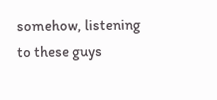somehow, listening to these guys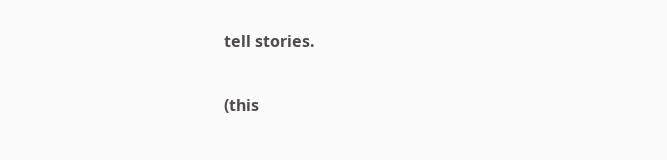tell stories.

(this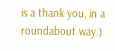is a thank you, in a roundabout way.)